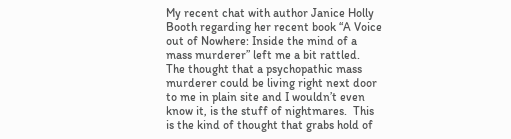My recent chat with author Janice Holly Booth regarding her recent book “A Voice out of Nowhere: Inside the mind of a mass murderer” left me a bit rattled.  The thought that a psychopathic mass murderer could be living right next door to me in plain site and I wouldn’t even know it, is the stuff of nightmares.  This is the kind of thought that grabs hold of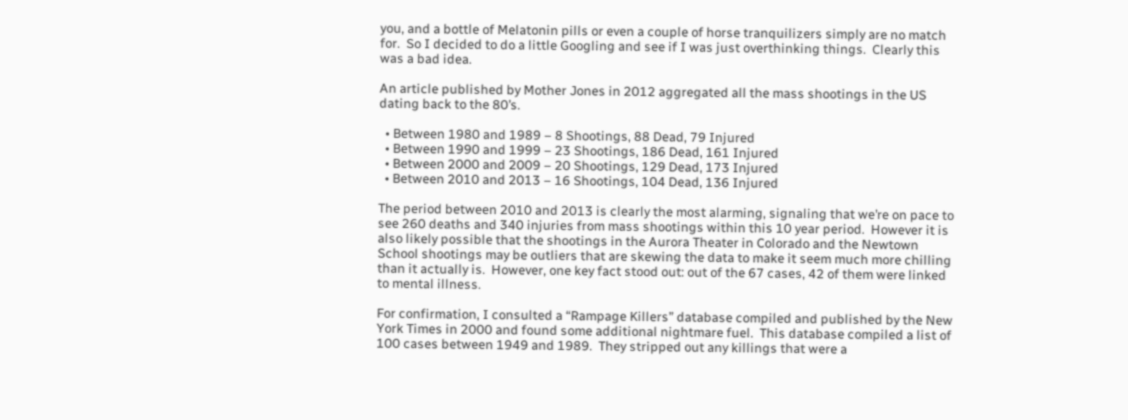you, and a bottle of Melatonin pills or even a couple of horse tranquilizers simply are no match for.  So I decided to do a little Googling and see if I was just overthinking things.  Clearly this was a bad idea.

An article published by Mother Jones in 2012 aggregated all the mass shootings in the US dating back to the 80’s.

  • Between 1980 and 1989 – 8 Shootings, 88 Dead, 79 Injured
  • Between 1990 and 1999 – 23 Shootings, 186 Dead, 161 Injured
  • Between 2000 and 2009 – 20 Shootings, 129 Dead, 173 Injured
  • Between 2010 and 2013 – 16 Shootings, 104 Dead, 136 Injured

The period between 2010 and 2013 is clearly the most alarming, signaling that we’re on pace to see 260 deaths and 340 injuries from mass shootings within this 10 year period.  However it is also likely possible that the shootings in the Aurora Theater in Colorado and the Newtown School shootings may be outliers that are skewing the data to make it seem much more chilling than it actually is.  However, one key fact stood out: out of the 67 cases, 42 of them were linked to mental illness.

For confirmation, I consulted a “Rampage Killers” database compiled and published by the New York Times in 2000 and found some additional nightmare fuel.  This database compiled a list of 100 cases between 1949 and 1989.  They stripped out any killings that were a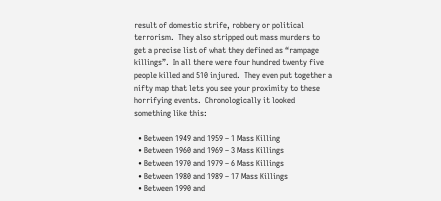result of domestic strife, robbery or political terrorism.  They also stripped out mass murders to get a precise list of what they defined as “rampage killings”.  In all there were four hundred twenty five people killed and 510 injured.  They even put together a nifty map that lets you see your proximity to these horrifying events.  Chronologically it looked something like this:

  • Between 1949 and 1959 – 1 Mass Killing
  • Between 1960 and 1969 – 3 Mass Killings
  • Between 1970 and 1979 – 6 Mass Killings
  • Between 1980 and 1989 – 17 Mass Killings
  • Between 1990 and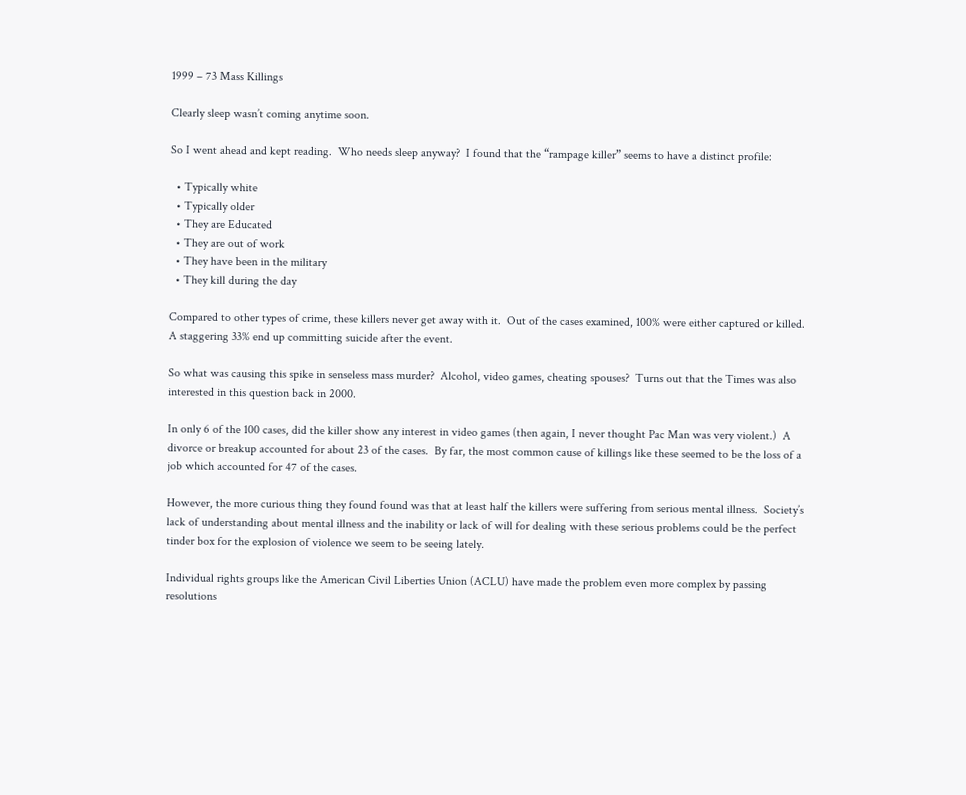1999 – 73 Mass Killings

Clearly sleep wasn’t coming anytime soon.

So I went ahead and kept reading.  Who needs sleep anyway?  I found that the “rampage killer” seems to have a distinct profile:

  • Typically white
  • Typically older
  • They are Educated
  • They are out of work
  • They have been in the military
  • They kill during the day

Compared to other types of crime, these killers never get away with it.  Out of the cases examined, 100% were either captured or killed.  A staggering 33% end up committing suicide after the event.

So what was causing this spike in senseless mass murder?  Alcohol, video games, cheating spouses?  Turns out that the Times was also interested in this question back in 2000.

In only 6 of the 100 cases, did the killer show any interest in video games (then again, I never thought Pac Man was very violent.)  A divorce or breakup accounted for about 23 of the cases.  By far, the most common cause of killings like these seemed to be the loss of a job which accounted for 47 of the cases.

However, the more curious thing they found found was that at least half the killers were suffering from serious mental illness.  Society’s lack of understanding about mental illness and the inability or lack of will for dealing with these serious problems could be the perfect tinder box for the explosion of violence we seem to be seeing lately.

Individual rights groups like the American Civil Liberties Union (ACLU) have made the problem even more complex by passing resolutions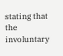stating that the involuntary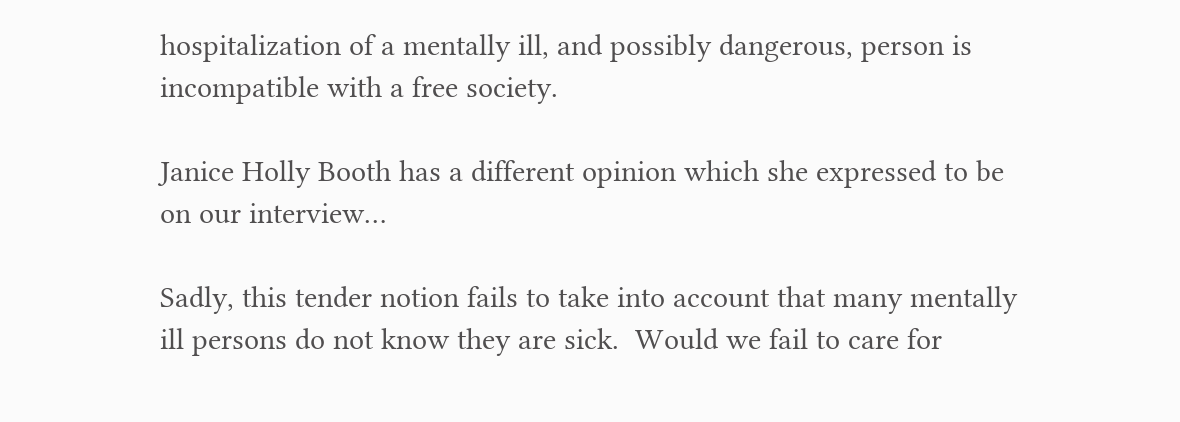hospitalization of a mentally ill, and possibly dangerous, person is incompatible with a free society.

Janice Holly Booth has a different opinion which she expressed to be on our interview…

Sadly, this tender notion fails to take into account that many mentally ill persons do not know they are sick.  Would we fail to care for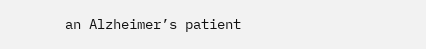an Alzheimer’s patient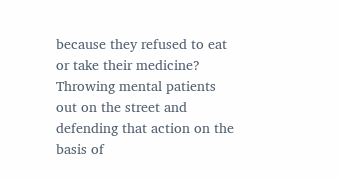because they refused to eat or take their medicine?  Throwing mental patients out on the street and defending that action on the basis of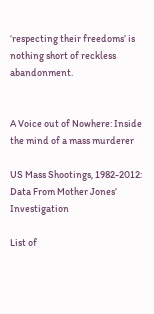‘respecting their freedoms’ is nothing short of reckless abandonment.


A Voice out of Nowhere: Inside the mind of a mass murderer

US Mass Shootings, 1982-2012: Data From Mother Jones’ Investigation

List of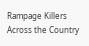Rampage Killers Across the Country